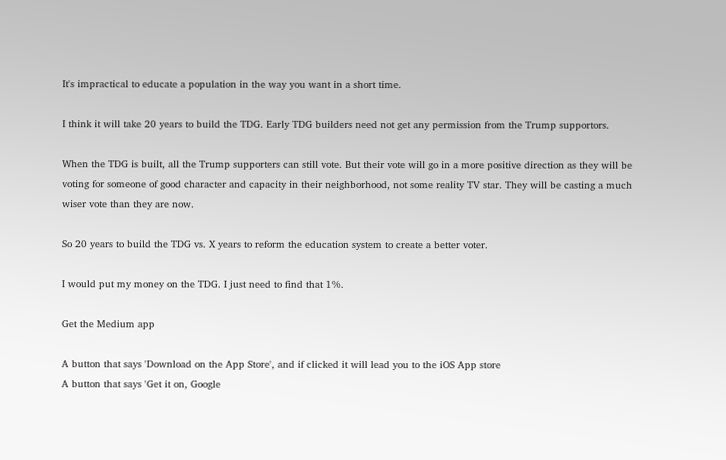It's impractical to educate a population in the way you want in a short time.

I think it will take 20 years to build the TDG. Early TDG builders need not get any permission from the Trump supportors.

When the TDG is built, all the Trump supporters can still vote. But their vote will go in a more positive direction as they will be voting for someone of good character and capacity in their neighborhood, not some reality TV star. They will be casting a much wiser vote than they are now.

So 20 years to build the TDG vs. X years to reform the education system to create a better voter.

I would put my money on the TDG. I just need to find that 1%.

Get the Medium app

A button that says 'Download on the App Store', and if clicked it will lead you to the iOS App store
A button that says 'Get it on, Google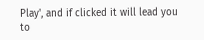Play', and if clicked it will lead you to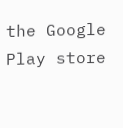the Google Play store